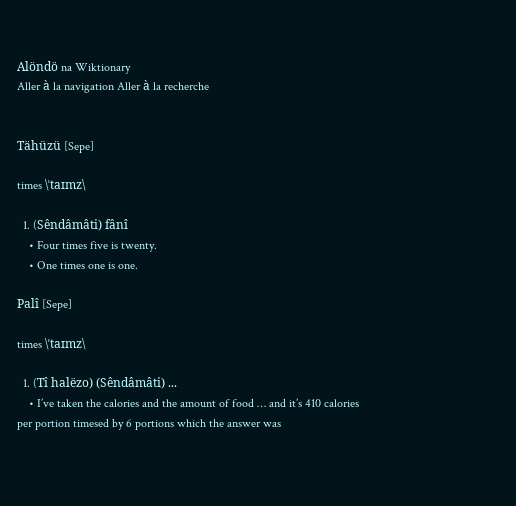Alöndö na Wiktionary
Aller à la navigation Aller à la recherche


Tähüzü [Sepe]

times \ˈtaɪmz\

  1. (Sêndâmâti) fânî
    • Four times five is twenty.
    • One times one is one.

Palî [Sepe]

times \ˈtaɪmz\

  1. (Tî halëzo) (Sêndâmâti) ...
    • I’ve taken the calories and the amount of food … and it’s 410 calories per portion timesed by 6 portions which the answer was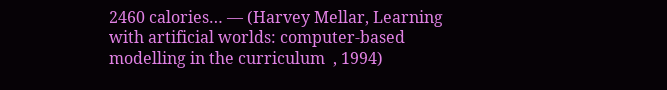2460 calories… — (Harvey Mellar, Learning with artificial worlds: computer-based modelling in the curriculum  , 1994)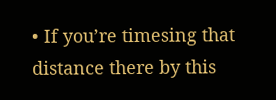• If you’re timesing that distance there by this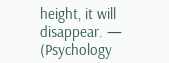height, it will disappear. — (Psychology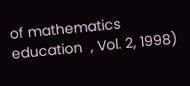of mathematics education  , Vol. 2, 1998)